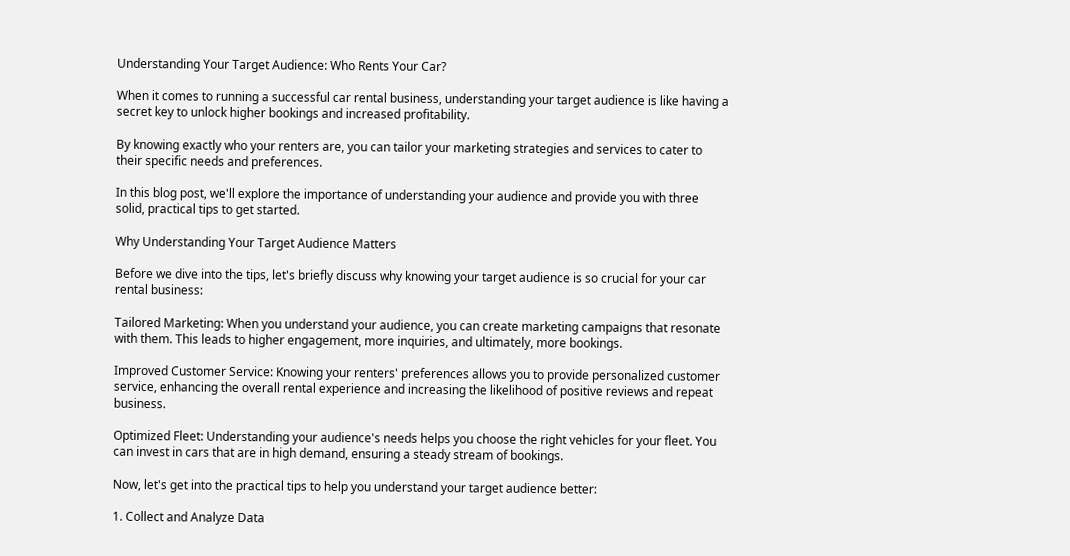Understanding Your Target Audience: Who Rents Your Car?

When it comes to running a successful car rental business, understanding your target audience is like having a secret key to unlock higher bookings and increased profitability.

By knowing exactly who your renters are, you can tailor your marketing strategies and services to cater to their specific needs and preferences.

In this blog post, we'll explore the importance of understanding your audience and provide you with three solid, practical tips to get started.

Why Understanding Your Target Audience Matters

Before we dive into the tips, let's briefly discuss why knowing your target audience is so crucial for your car rental business:

Tailored Marketing: When you understand your audience, you can create marketing campaigns that resonate with them. This leads to higher engagement, more inquiries, and ultimately, more bookings.

Improved Customer Service: Knowing your renters' preferences allows you to provide personalized customer service, enhancing the overall rental experience and increasing the likelihood of positive reviews and repeat business.

Optimized Fleet: Understanding your audience's needs helps you choose the right vehicles for your fleet. You can invest in cars that are in high demand, ensuring a steady stream of bookings.

Now, let's get into the practical tips to help you understand your target audience better:

1. Collect and Analyze Data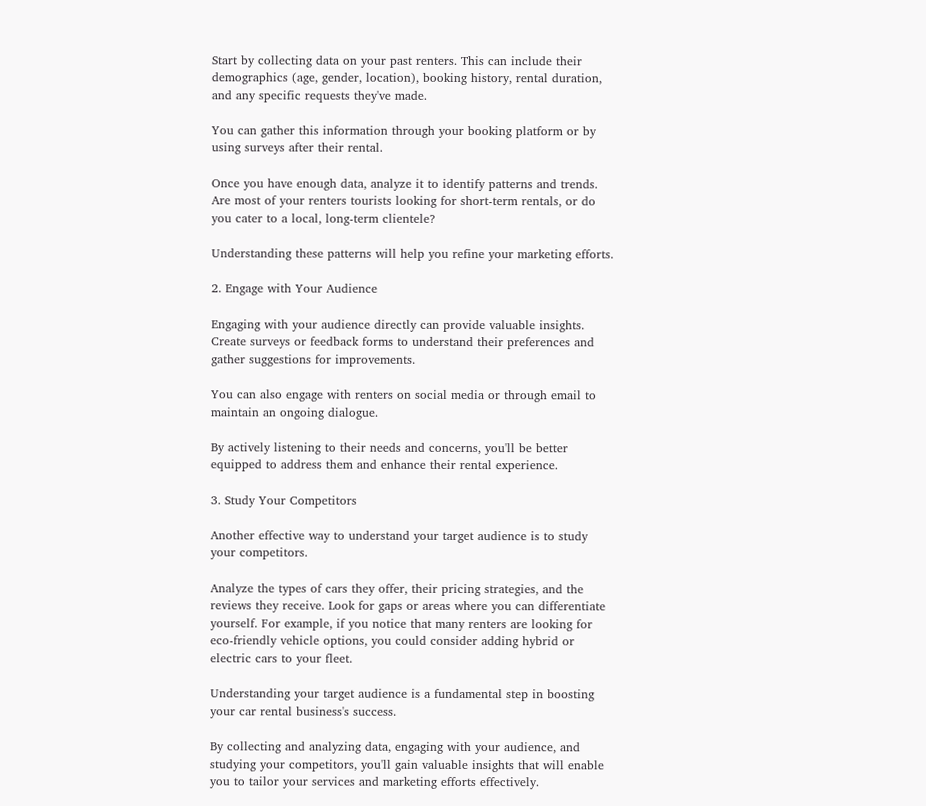Start by collecting data on your past renters. This can include their demographics (age, gender, location), booking history, rental duration, and any specific requests they've made.

You can gather this information through your booking platform or by using surveys after their rental.

Once you have enough data, analyze it to identify patterns and trends. Are most of your renters tourists looking for short-term rentals, or do you cater to a local, long-term clientele?

Understanding these patterns will help you refine your marketing efforts.

2. Engage with Your Audience

Engaging with your audience directly can provide valuable insights. Create surveys or feedback forms to understand their preferences and gather suggestions for improvements.

You can also engage with renters on social media or through email to maintain an ongoing dialogue.

By actively listening to their needs and concerns, you'll be better equipped to address them and enhance their rental experience.

3. Study Your Competitors

Another effective way to understand your target audience is to study your competitors.

Analyze the types of cars they offer, their pricing strategies, and the reviews they receive. Look for gaps or areas where you can differentiate yourself. For example, if you notice that many renters are looking for eco-friendly vehicle options, you could consider adding hybrid or electric cars to your fleet.

Understanding your target audience is a fundamental step in boosting your car rental business's success.

By collecting and analyzing data, engaging with your audience, and studying your competitors, you'll gain valuable insights that will enable you to tailor your services and marketing efforts effectively.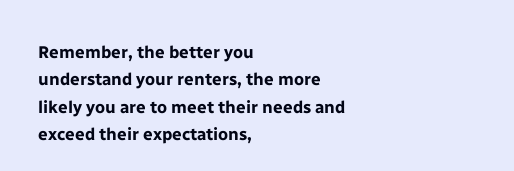Remember, the better you understand your renters, the more likely you are to meet their needs and exceed their expectations,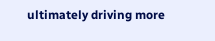ultimately driving more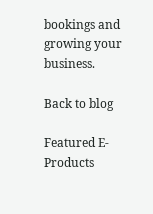bookings and growing your business.

Back to blog

Featured E-Products